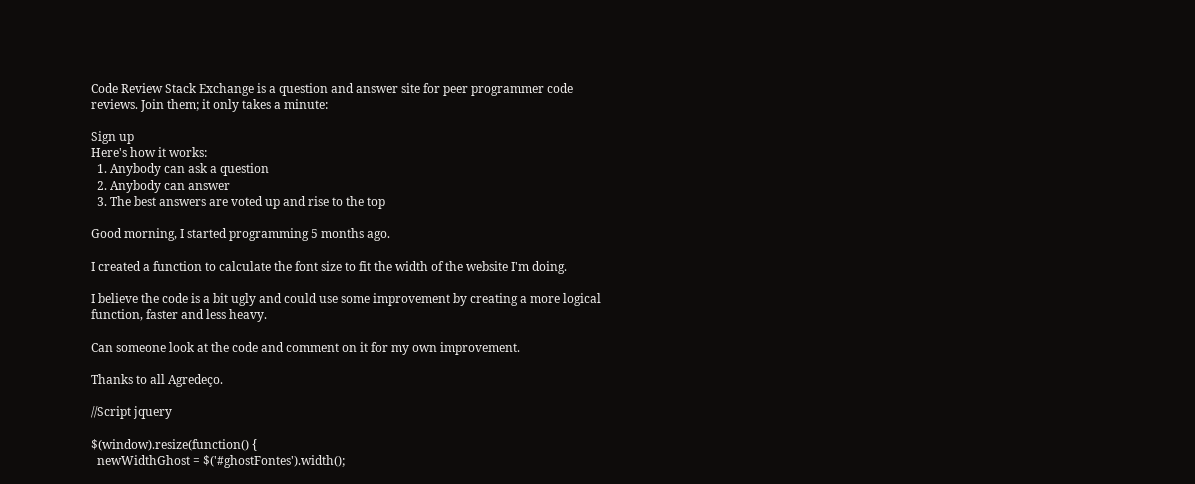Code Review Stack Exchange is a question and answer site for peer programmer code reviews. Join them; it only takes a minute:

Sign up
Here's how it works:
  1. Anybody can ask a question
  2. Anybody can answer
  3. The best answers are voted up and rise to the top

Good morning, I started programming 5 months ago.

I created a function to calculate the font size to fit the width of the website I'm doing.

I believe the code is a bit ugly and could use some improvement by creating a more logical function, faster and less heavy.

Can someone look at the code and comment on it for my own improvement.

Thanks to all Agredeço.

//Script jquery

$(window).resize(function() {
  newWidthGhost = $('#ghostFontes').width();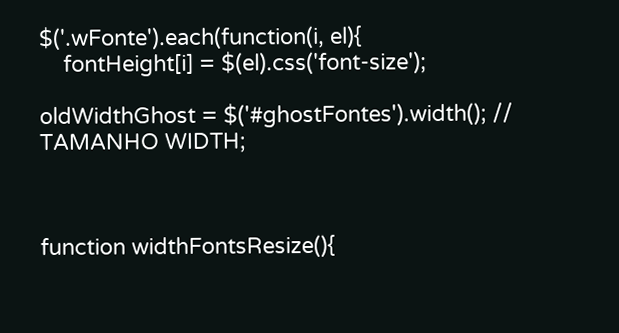$('.wFonte').each(function(i, el){
    fontHeight[i] = $(el).css('font-size');

oldWidthGhost = $('#ghostFontes').width(); // TAMANHO WIDTH;



function widthFontsResize(){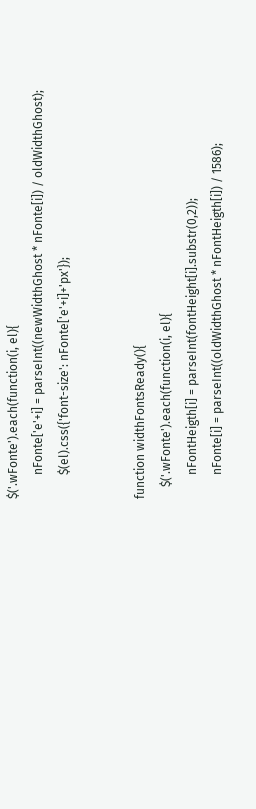$('.wFonte').each(function(i, el){
        nFonte['e'+i] = parseInt((newWidthGhost * nFonte[i]) / oldWidthGhost);
        $(el).css({'font-size': nFonte['e'+i]+'px'});


function widthFontsReady(){
    $('.wFonte').each(function(i, el){
        nFontHeigth[i] = parseInt(fontHeight[i].substr(0,2));
        nFonte[i] = parseInt((oldWidthGhost * nFontHeigth[i]) / 1586);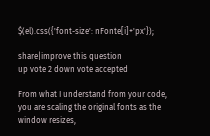$(el).css({'font-size': nFonte[i]+'px'});

share|improve this question
up vote 2 down vote accepted

From what I understand from your code, you are scaling the original fonts as the window resizes,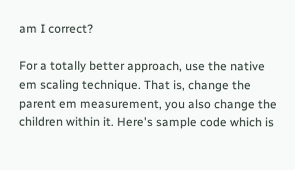am I correct?

For a totally better approach, use the native em scaling technique. That is, change the parent em measurement, you also change the children within it. Here's sample code which is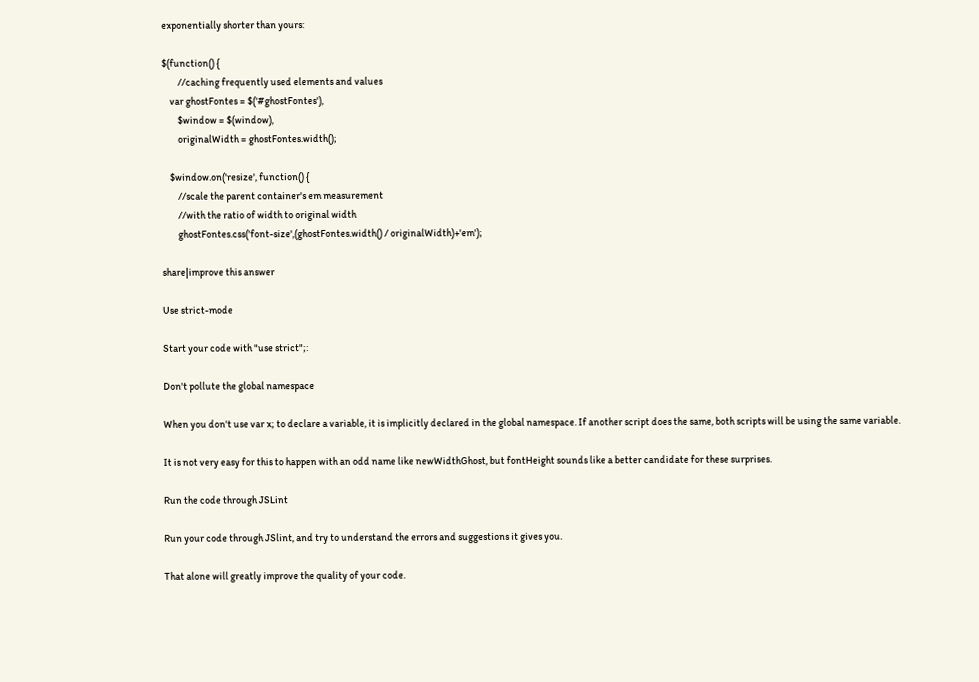exponentially shorter than yours:

$(function() {
        //caching frequently used elements and values
    var ghostFontes = $('#ghostFontes'),
        $window = $(window),
        originalWidth = ghostFontes.width();

    $window.on('resize', function() {
        //scale the parent container's em measurement
        //with the ratio of width to original width
        ghostFontes.css('font-size',(ghostFontes.width() / originalWidth)+'em');

share|improve this answer

Use strict-mode

Start your code with "use strict";:

Don't pollute the global namespace

When you don't use var x; to declare a variable, it is implicitly declared in the global namespace. If another script does the same, both scripts will be using the same variable.

It is not very easy for this to happen with an odd name like newWidthGhost, but fontHeight sounds like a better candidate for these surprises.

Run the code through JSLint

Run your code through JSlint, and try to understand the errors and suggestions it gives you.

That alone will greatly improve the quality of your code.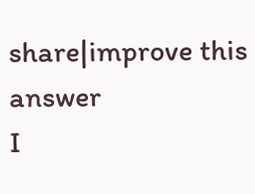share|improve this answer
I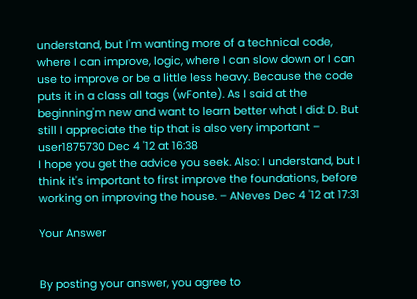understand, but I'm wanting more of a technical code, where I can improve, logic, where I can slow down or I can use to improve or be a little less heavy. Because the code puts it in a class all tags (wFonte). As I said at the beginning'm new and want to learn better what I did: D. But still I appreciate the tip that is also very important – user1875730 Dec 4 '12 at 16:38
I hope you get the advice you seek. Also: I understand, but I think it's important to first improve the foundations, before working on improving the house. – ANeves Dec 4 '12 at 17:31

Your Answer


By posting your answer, you agree to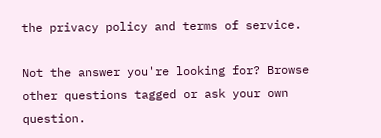the privacy policy and terms of service.

Not the answer you're looking for? Browse other questions tagged or ask your own question.